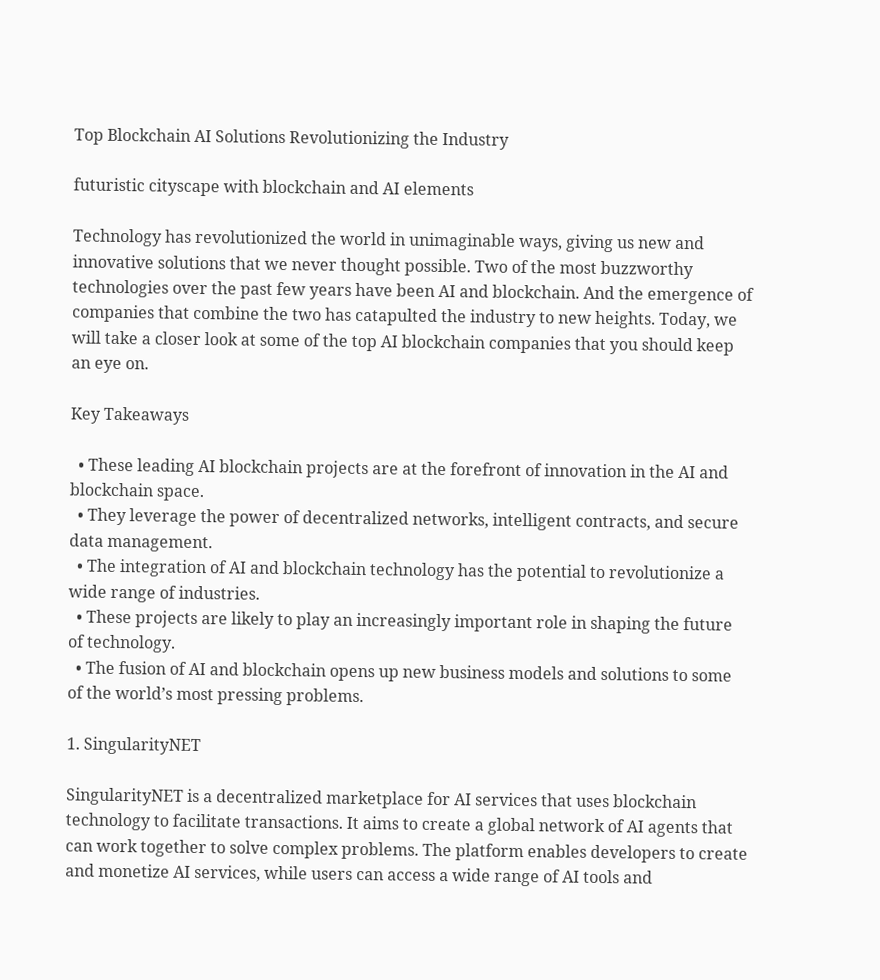Top Blockchain AI Solutions Revolutionizing the Industry

futuristic cityscape with blockchain and AI elements

Technology has revolutionized the world in unimaginable ways, giving us new and innovative solutions that we never thought possible. Two of the most buzzworthy technologies over the past few years have been AI and blockchain. And the emergence of companies that combine the two has catapulted the industry to new heights. Today, we will take a closer look at some of the top AI blockchain companies that you should keep an eye on.

Key Takeaways

  • These leading AI blockchain projects are at the forefront of innovation in the AI and blockchain space.
  • They leverage the power of decentralized networks, intelligent contracts, and secure data management.
  • The integration of AI and blockchain technology has the potential to revolutionize a wide range of industries.
  • These projects are likely to play an increasingly important role in shaping the future of technology.
  • The fusion of AI and blockchain opens up new business models and solutions to some of the world’s most pressing problems.

1. SingularityNET

SingularityNET is a decentralized marketplace for AI services that uses blockchain technology to facilitate transactions. It aims to create a global network of AI agents that can work together to solve complex problems. The platform enables developers to create and monetize AI services, while users can access a wide range of AI tools and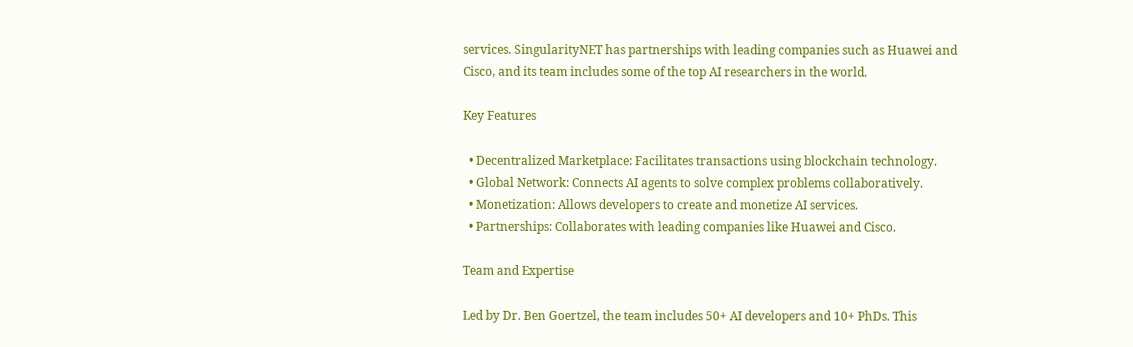services. SingularityNET has partnerships with leading companies such as Huawei and Cisco, and its team includes some of the top AI researchers in the world.

Key Features

  • Decentralized Marketplace: Facilitates transactions using blockchain technology.
  • Global Network: Connects AI agents to solve complex problems collaboratively.
  • Monetization: Allows developers to create and monetize AI services.
  • Partnerships: Collaborates with leading companies like Huawei and Cisco.

Team and Expertise

Led by Dr. Ben Goertzel, the team includes 50+ AI developers and 10+ PhDs. This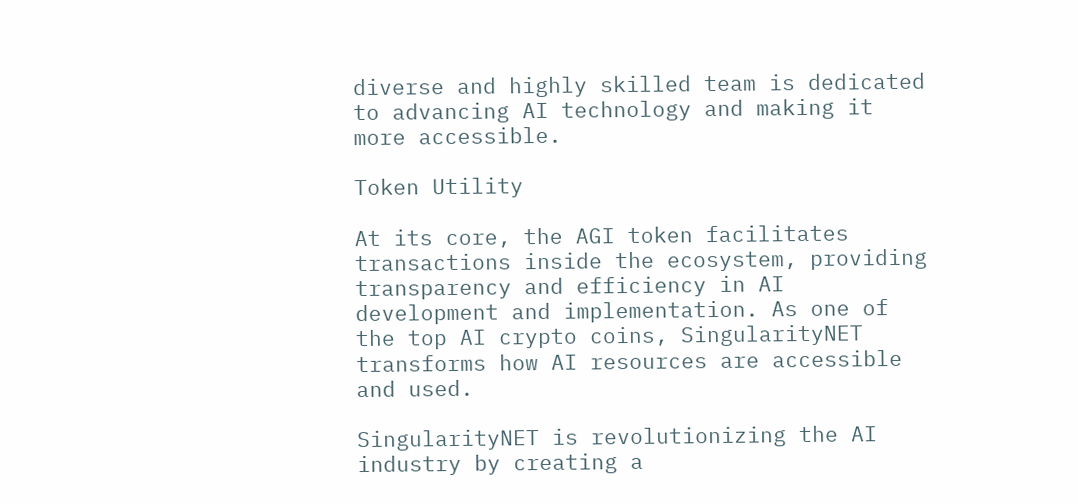diverse and highly skilled team is dedicated to advancing AI technology and making it more accessible.

Token Utility

At its core, the AGI token facilitates transactions inside the ecosystem, providing transparency and efficiency in AI development and implementation. As one of the top AI crypto coins, SingularityNET transforms how AI resources are accessible and used.

SingularityNET is revolutionizing the AI industry by creating a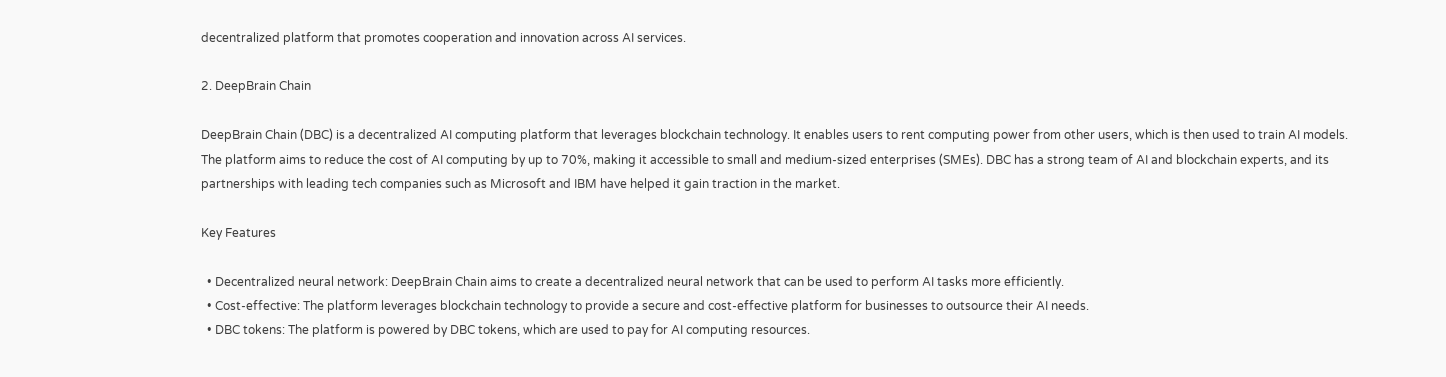decentralized platform that promotes cooperation and innovation across AI services.

2. DeepBrain Chain

DeepBrain Chain (DBC) is a decentralized AI computing platform that leverages blockchain technology. It enables users to rent computing power from other users, which is then used to train AI models. The platform aims to reduce the cost of AI computing by up to 70%, making it accessible to small and medium-sized enterprises (SMEs). DBC has a strong team of AI and blockchain experts, and its partnerships with leading tech companies such as Microsoft and IBM have helped it gain traction in the market.

Key Features

  • Decentralized neural network: DeepBrain Chain aims to create a decentralized neural network that can be used to perform AI tasks more efficiently.
  • Cost-effective: The platform leverages blockchain technology to provide a secure and cost-effective platform for businesses to outsource their AI needs.
  • DBC tokens: The platform is powered by DBC tokens, which are used to pay for AI computing resources.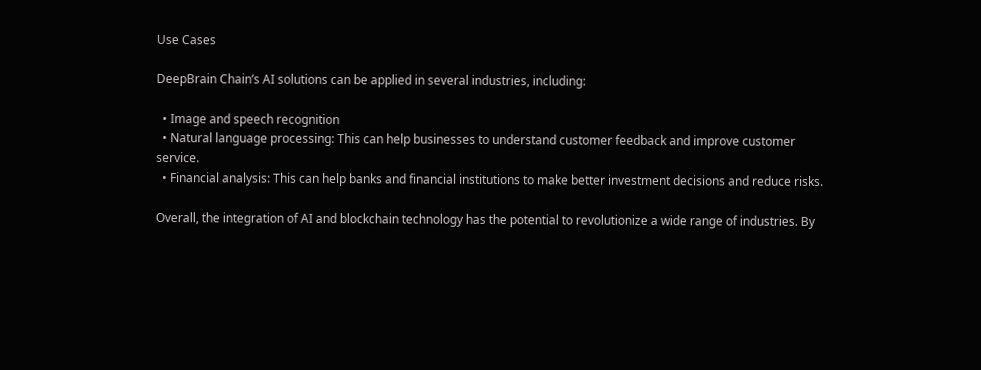Use Cases

DeepBrain Chain’s AI solutions can be applied in several industries, including:

  • Image and speech recognition
  • Natural language processing: This can help businesses to understand customer feedback and improve customer service.
  • Financial analysis: This can help banks and financial institutions to make better investment decisions and reduce risks.

Overall, the integration of AI and blockchain technology has the potential to revolutionize a wide range of industries. By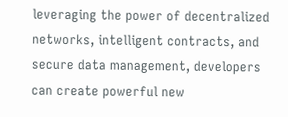leveraging the power of decentralized networks, intelligent contracts, and secure data management, developers can create powerful new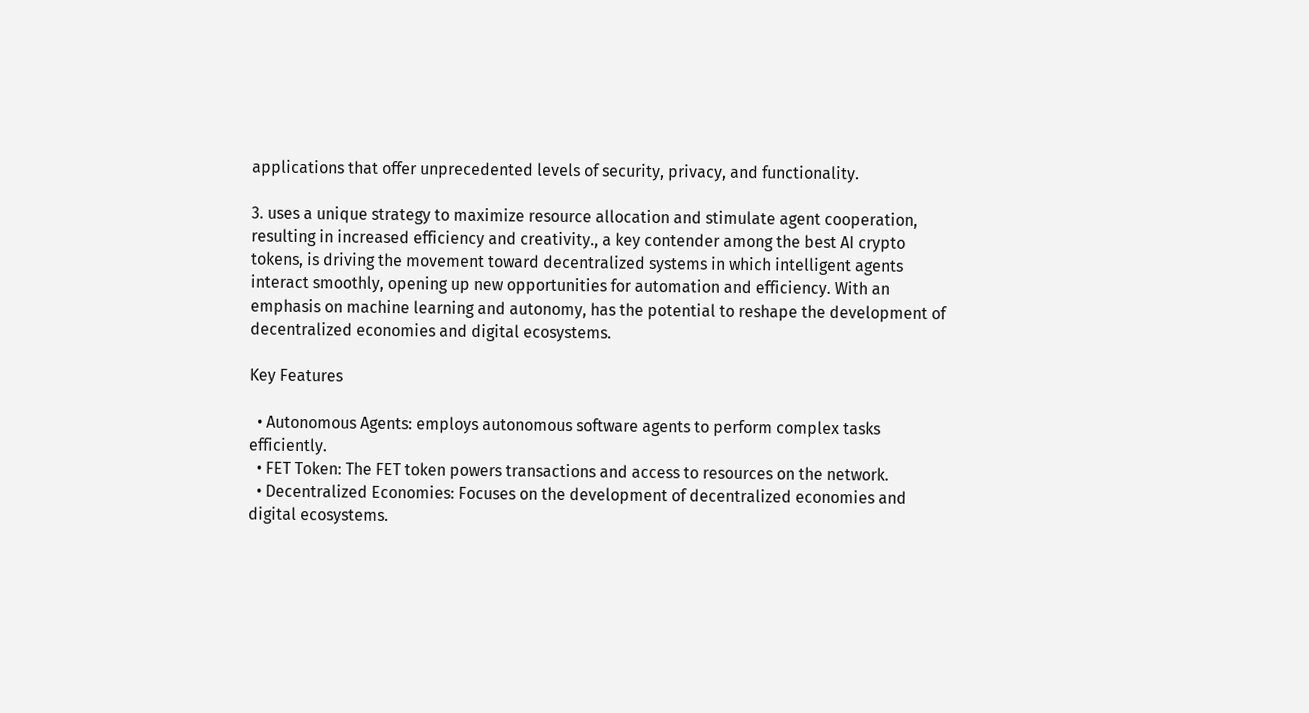applications that offer unprecedented levels of security, privacy, and functionality.

3. uses a unique strategy to maximize resource allocation and stimulate agent cooperation, resulting in increased efficiency and creativity., a key contender among the best AI crypto tokens, is driving the movement toward decentralized systems in which intelligent agents interact smoothly, opening up new opportunities for automation and efficiency. With an emphasis on machine learning and autonomy, has the potential to reshape the development of decentralized economies and digital ecosystems.

Key Features

  • Autonomous Agents: employs autonomous software agents to perform complex tasks efficiently.
  • FET Token: The FET token powers transactions and access to resources on the network.
  • Decentralized Economies: Focuses on the development of decentralized economies and digital ecosystems.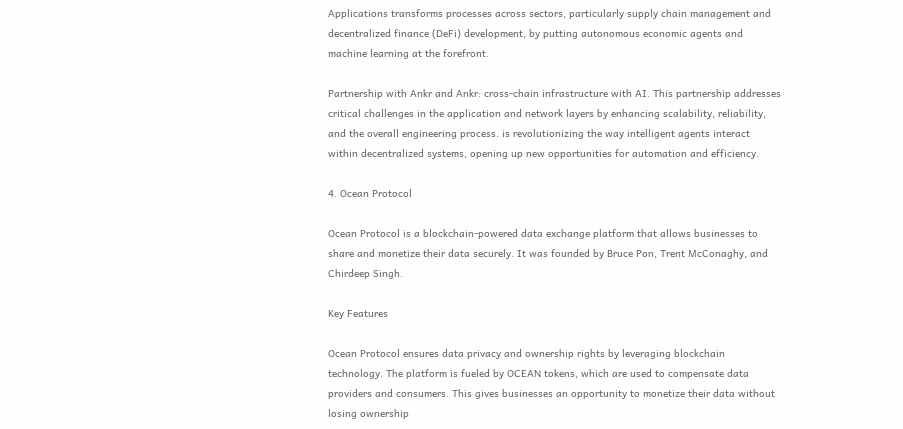Applications transforms processes across sectors, particularly supply chain management and decentralized finance (DeFi) development, by putting autonomous economic agents and machine learning at the forefront.

Partnership with Ankr and Ankr: cross-chain infrastructure with AI. This partnership addresses critical challenges in the application and network layers by enhancing scalability, reliability, and the overall engineering process. is revolutionizing the way intelligent agents interact within decentralized systems, opening up new opportunities for automation and efficiency.

4. Ocean Protocol

Ocean Protocol is a blockchain-powered data exchange platform that allows businesses to share and monetize their data securely. It was founded by Bruce Pon, Trent McConaghy, and Chirdeep Singh.

Key Features

Ocean Protocol ensures data privacy and ownership rights by leveraging blockchain technology. The platform is fueled by OCEAN tokens, which are used to compensate data providers and consumers. This gives businesses an opportunity to monetize their data without losing ownership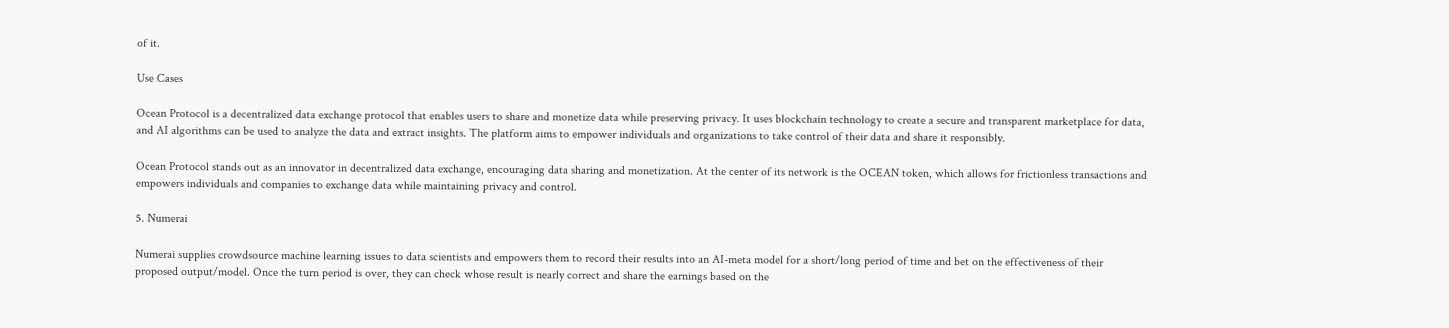of it.

Use Cases

Ocean Protocol is a decentralized data exchange protocol that enables users to share and monetize data while preserving privacy. It uses blockchain technology to create a secure and transparent marketplace for data, and AI algorithms can be used to analyze the data and extract insights. The platform aims to empower individuals and organizations to take control of their data and share it responsibly.

Ocean Protocol stands out as an innovator in decentralized data exchange, encouraging data sharing and monetization. At the center of its network is the OCEAN token, which allows for frictionless transactions and empowers individuals and companies to exchange data while maintaining privacy and control.

5. Numerai

Numerai supplies crowdsource machine learning issues to data scientists and empowers them to record their results into an AI-meta model for a short/long period of time and bet on the effectiveness of their proposed output/model. Once the turn period is over, they can check whose result is nearly correct and share the earnings based on the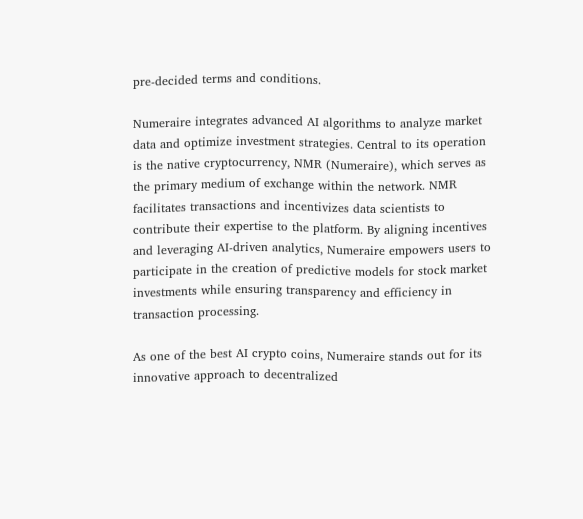pre-decided terms and conditions.

Numeraire integrates advanced AI algorithms to analyze market data and optimize investment strategies. Central to its operation is the native cryptocurrency, NMR (Numeraire), which serves as the primary medium of exchange within the network. NMR facilitates transactions and incentivizes data scientists to contribute their expertise to the platform. By aligning incentives and leveraging AI-driven analytics, Numeraire empowers users to participate in the creation of predictive models for stock market investments while ensuring transparency and efficiency in transaction processing.

As one of the best AI crypto coins, Numeraire stands out for its innovative approach to decentralized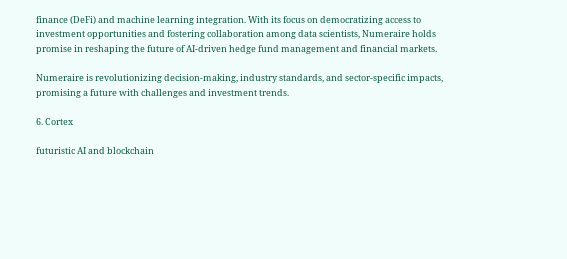finance (DeFi) and machine learning integration. With its focus on democratizing access to investment opportunities and fostering collaboration among data scientists, Numeraire holds promise in reshaping the future of AI-driven hedge fund management and financial markets.

Numeraire is revolutionizing decision-making, industry standards, and sector-specific impacts, promising a future with challenges and investment trends.

6. Cortex

futuristic AI and blockchain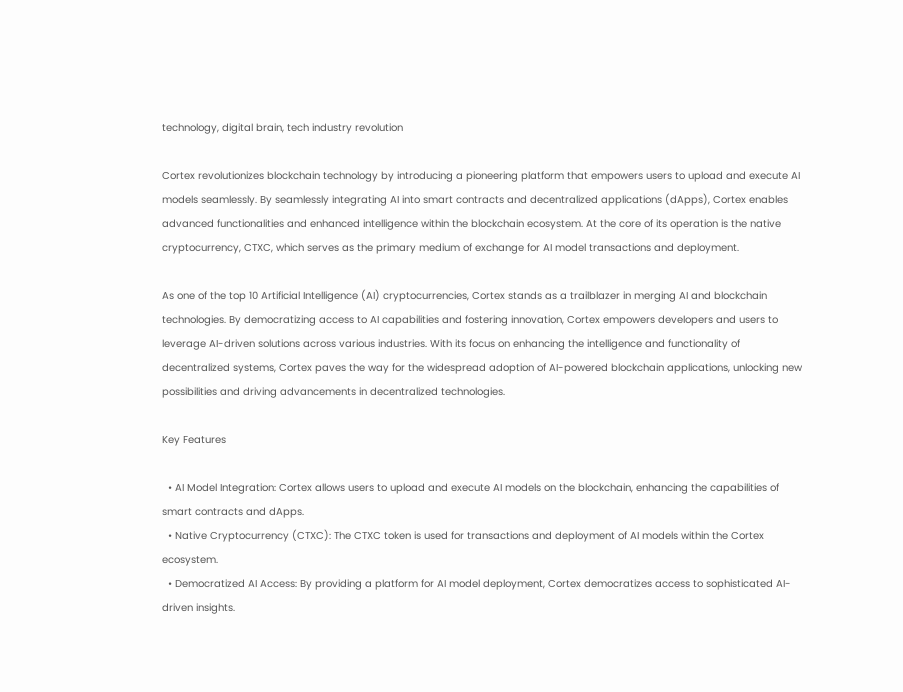technology, digital brain, tech industry revolution

Cortex revolutionizes blockchain technology by introducing a pioneering platform that empowers users to upload and execute AI models seamlessly. By seamlessly integrating AI into smart contracts and decentralized applications (dApps), Cortex enables advanced functionalities and enhanced intelligence within the blockchain ecosystem. At the core of its operation is the native cryptocurrency, CTXC, which serves as the primary medium of exchange for AI model transactions and deployment.

As one of the top 10 Artificial Intelligence (AI) cryptocurrencies, Cortex stands as a trailblazer in merging AI and blockchain technologies. By democratizing access to AI capabilities and fostering innovation, Cortex empowers developers and users to leverage AI-driven solutions across various industries. With its focus on enhancing the intelligence and functionality of decentralized systems, Cortex paves the way for the widespread adoption of AI-powered blockchain applications, unlocking new possibilities and driving advancements in decentralized technologies.

Key Features

  • AI Model Integration: Cortex allows users to upload and execute AI models on the blockchain, enhancing the capabilities of smart contracts and dApps.
  • Native Cryptocurrency (CTXC): The CTXC token is used for transactions and deployment of AI models within the Cortex ecosystem.
  • Democratized AI Access: By providing a platform for AI model deployment, Cortex democratizes access to sophisticated AI-driven insights.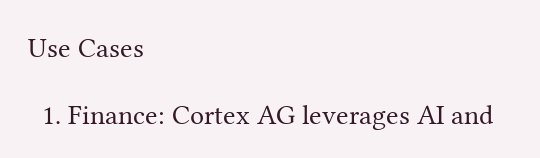Use Cases

  1. Finance: Cortex AG leverages AI and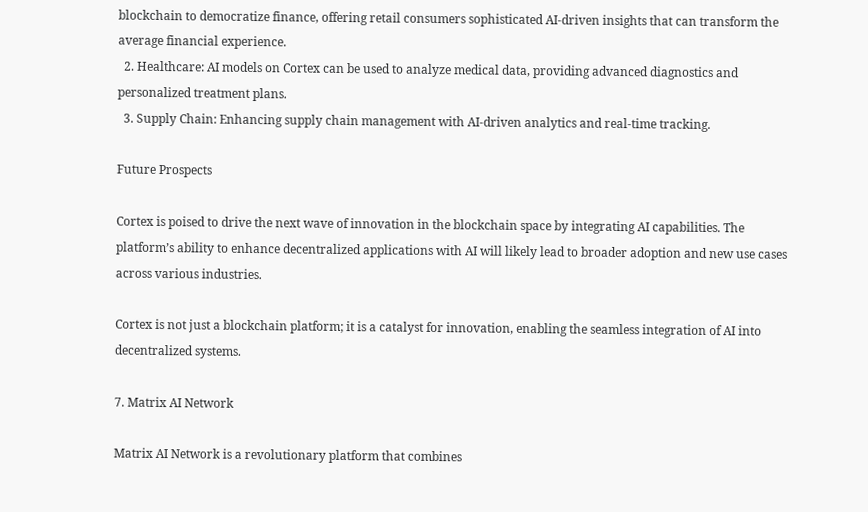blockchain to democratize finance, offering retail consumers sophisticated AI-driven insights that can transform the average financial experience.
  2. Healthcare: AI models on Cortex can be used to analyze medical data, providing advanced diagnostics and personalized treatment plans.
  3. Supply Chain: Enhancing supply chain management with AI-driven analytics and real-time tracking.

Future Prospects

Cortex is poised to drive the next wave of innovation in the blockchain space by integrating AI capabilities. The platform’s ability to enhance decentralized applications with AI will likely lead to broader adoption and new use cases across various industries.

Cortex is not just a blockchain platform; it is a catalyst for innovation, enabling the seamless integration of AI into decentralized systems.

7. Matrix AI Network

Matrix AI Network is a revolutionary platform that combines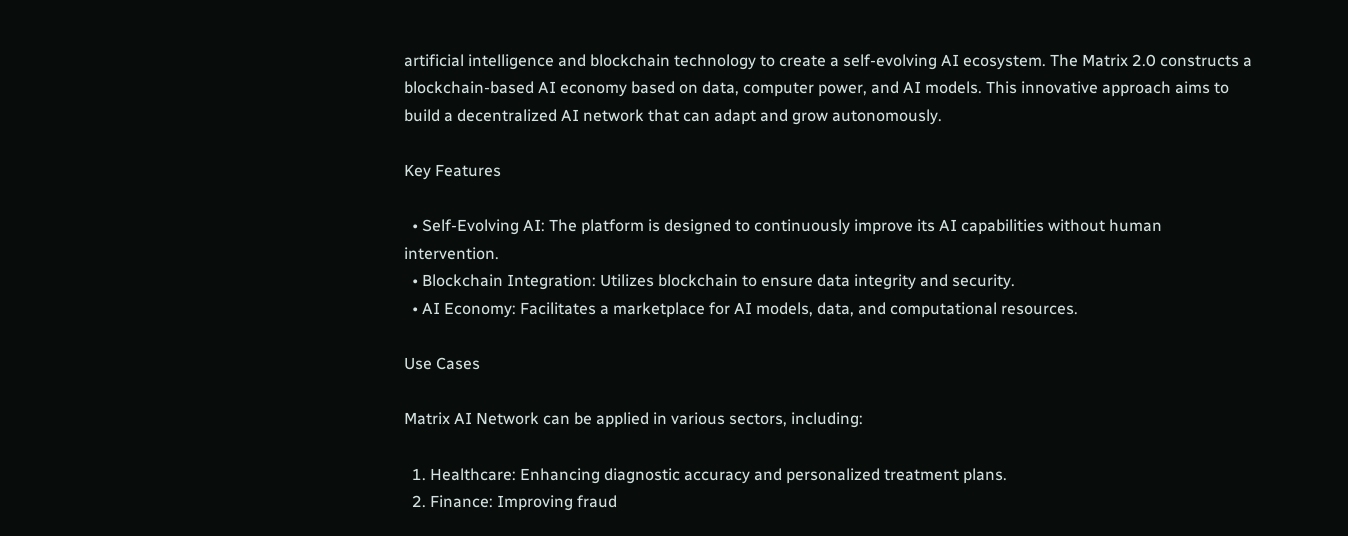artificial intelligence and blockchain technology to create a self-evolving AI ecosystem. The Matrix 2.0 constructs a blockchain-based AI economy based on data, computer power, and AI models. This innovative approach aims to build a decentralized AI network that can adapt and grow autonomously.

Key Features

  • Self-Evolving AI: The platform is designed to continuously improve its AI capabilities without human intervention.
  • Blockchain Integration: Utilizes blockchain to ensure data integrity and security.
  • AI Economy: Facilitates a marketplace for AI models, data, and computational resources.

Use Cases

Matrix AI Network can be applied in various sectors, including:

  1. Healthcare: Enhancing diagnostic accuracy and personalized treatment plans.
  2. Finance: Improving fraud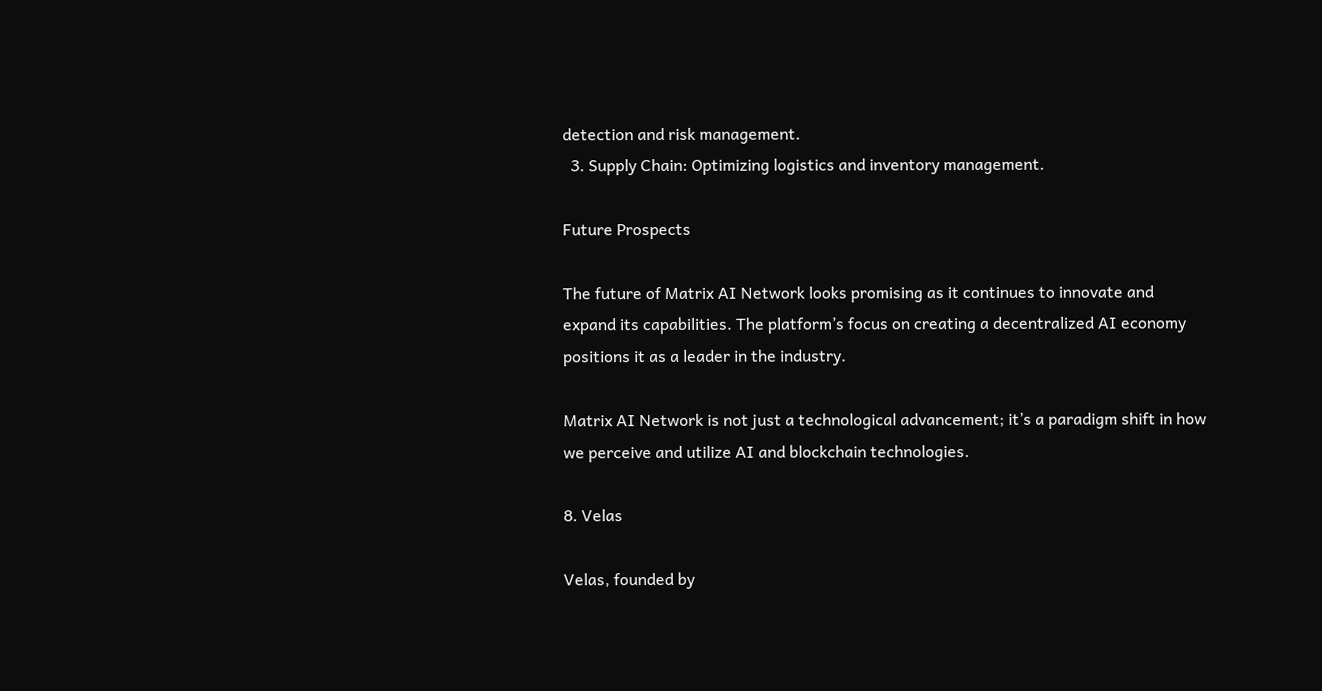detection and risk management.
  3. Supply Chain: Optimizing logistics and inventory management.

Future Prospects

The future of Matrix AI Network looks promising as it continues to innovate and expand its capabilities. The platform’s focus on creating a decentralized AI economy positions it as a leader in the industry.

Matrix AI Network is not just a technological advancement; it’s a paradigm shift in how we perceive and utilize AI and blockchain technologies.

8. Velas

Velas, founded by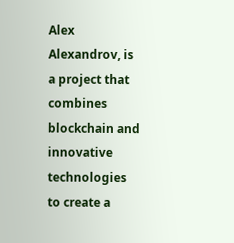Alex Alexandrov, is a project that combines blockchain and innovative technologies to create a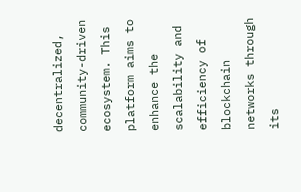decentralized, community-driven ecosystem. This platform aims to enhance the scalability and efficiency of blockchain networks through its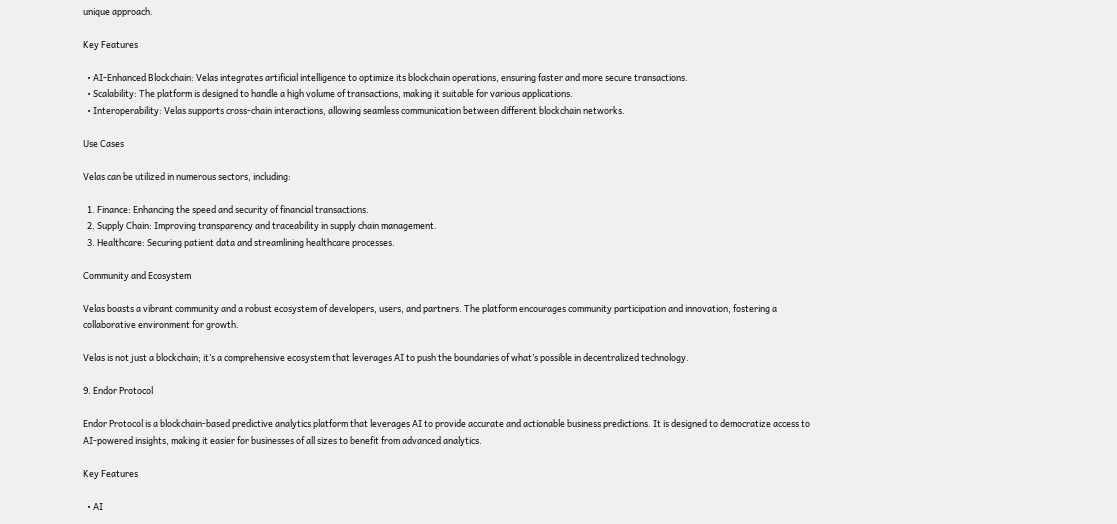unique approach.

Key Features

  • AI-Enhanced Blockchain: Velas integrates artificial intelligence to optimize its blockchain operations, ensuring faster and more secure transactions.
  • Scalability: The platform is designed to handle a high volume of transactions, making it suitable for various applications.
  • Interoperability: Velas supports cross-chain interactions, allowing seamless communication between different blockchain networks.

Use Cases

Velas can be utilized in numerous sectors, including:

  1. Finance: Enhancing the speed and security of financial transactions.
  2. Supply Chain: Improving transparency and traceability in supply chain management.
  3. Healthcare: Securing patient data and streamlining healthcare processes.

Community and Ecosystem

Velas boasts a vibrant community and a robust ecosystem of developers, users, and partners. The platform encourages community participation and innovation, fostering a collaborative environment for growth.

Velas is not just a blockchain; it’s a comprehensive ecosystem that leverages AI to push the boundaries of what’s possible in decentralized technology.

9. Endor Protocol

Endor Protocol is a blockchain-based predictive analytics platform that leverages AI to provide accurate and actionable business predictions. It is designed to democratize access to AI-powered insights, making it easier for businesses of all sizes to benefit from advanced analytics.

Key Features

  • AI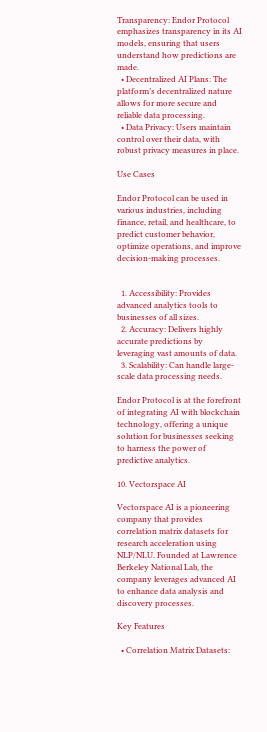Transparency: Endor Protocol emphasizes transparency in its AI models, ensuring that users understand how predictions are made.
  • Decentralized AI Plans: The platform’s decentralized nature allows for more secure and reliable data processing.
  • Data Privacy: Users maintain control over their data, with robust privacy measures in place.

Use Cases

Endor Protocol can be used in various industries, including finance, retail, and healthcare, to predict customer behavior, optimize operations, and improve decision-making processes.


  1. Accessibility: Provides advanced analytics tools to businesses of all sizes.
  2. Accuracy: Delivers highly accurate predictions by leveraging vast amounts of data.
  3. Scalability: Can handle large-scale data processing needs.

Endor Protocol is at the forefront of integrating AI with blockchain technology, offering a unique solution for businesses seeking to harness the power of predictive analytics.

10. Vectorspace AI

Vectorspace AI is a pioneering company that provides correlation matrix datasets for research acceleration using NLP/NLU. Founded at Lawrence Berkeley National Lab, the company leverages advanced AI to enhance data analysis and discovery processes.

Key Features

  • Correlation Matrix Datasets: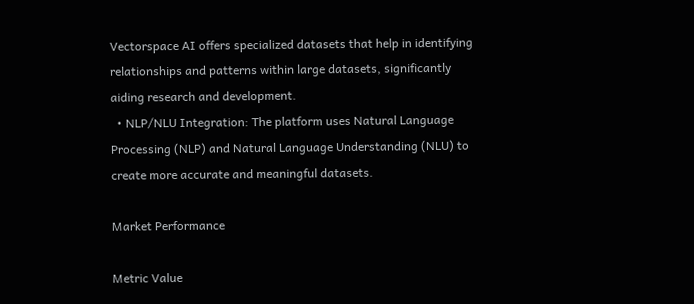Vectorspace AI offers specialized datasets that help in identifying relationships and patterns within large datasets, significantly aiding research and development.
  • NLP/NLU Integration: The platform uses Natural Language Processing (NLP) and Natural Language Understanding (NLU) to create more accurate and meaningful datasets.

Market Performance

Metric Value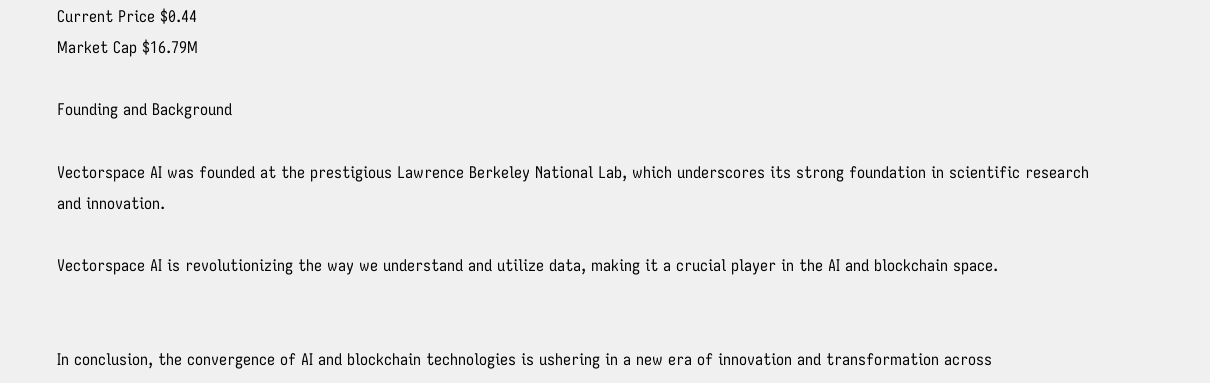Current Price $0.44
Market Cap $16.79M

Founding and Background

Vectorspace AI was founded at the prestigious Lawrence Berkeley National Lab, which underscores its strong foundation in scientific research and innovation.

Vectorspace AI is revolutionizing the way we understand and utilize data, making it a crucial player in the AI and blockchain space.


In conclusion, the convergence of AI and blockchain technologies is ushering in a new era of innovation and transformation across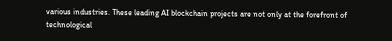various industries. These leading AI blockchain projects are not only at the forefront of technological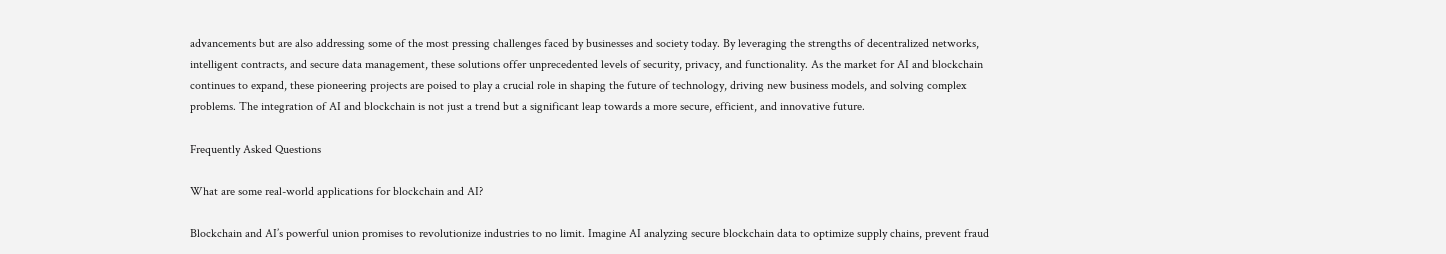advancements but are also addressing some of the most pressing challenges faced by businesses and society today. By leveraging the strengths of decentralized networks, intelligent contracts, and secure data management, these solutions offer unprecedented levels of security, privacy, and functionality. As the market for AI and blockchain continues to expand, these pioneering projects are poised to play a crucial role in shaping the future of technology, driving new business models, and solving complex problems. The integration of AI and blockchain is not just a trend but a significant leap towards a more secure, efficient, and innovative future.

Frequently Asked Questions

What are some real-world applications for blockchain and AI?

Blockchain and AI’s powerful union promises to revolutionize industries to no limit. Imagine AI analyzing secure blockchain data to optimize supply chains, prevent fraud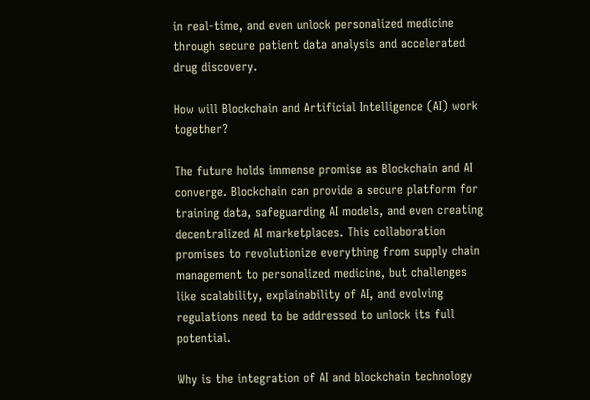in real-time, and even unlock personalized medicine through secure patient data analysis and accelerated drug discovery.

How will Blockchain and Artificial Intelligence (AI) work together?

The future holds immense promise as Blockchain and AI converge. Blockchain can provide a secure platform for training data, safeguarding AI models, and even creating decentralized AI marketplaces. This collaboration promises to revolutionize everything from supply chain management to personalized medicine, but challenges like scalability, explainability of AI, and evolving regulations need to be addressed to unlock its full potential.

Why is the integration of AI and blockchain technology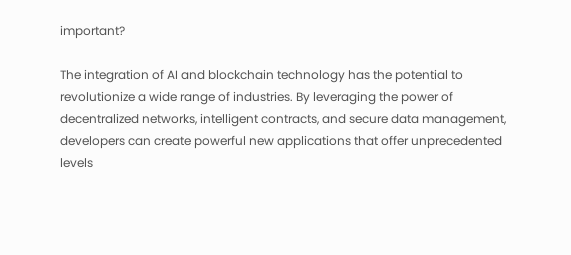important?

The integration of AI and blockchain technology has the potential to revolutionize a wide range of industries. By leveraging the power of decentralized networks, intelligent contracts, and secure data management, developers can create powerful new applications that offer unprecedented levels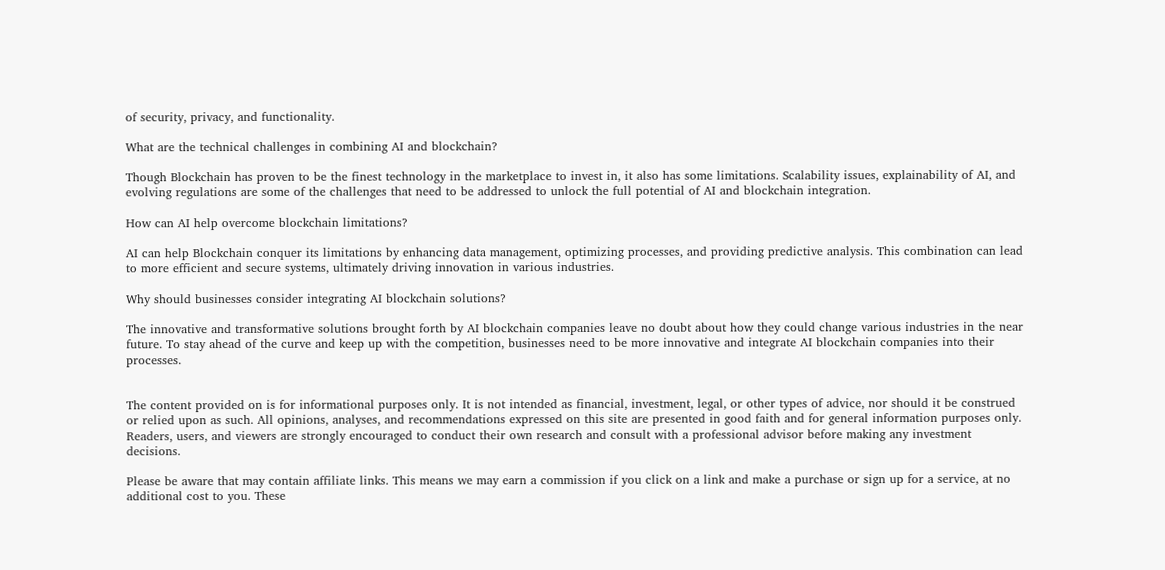of security, privacy, and functionality.

What are the technical challenges in combining AI and blockchain?

Though Blockchain has proven to be the finest technology in the marketplace to invest in, it also has some limitations. Scalability issues, explainability of AI, and evolving regulations are some of the challenges that need to be addressed to unlock the full potential of AI and blockchain integration.

How can AI help overcome blockchain limitations?

AI can help Blockchain conquer its limitations by enhancing data management, optimizing processes, and providing predictive analysis. This combination can lead to more efficient and secure systems, ultimately driving innovation in various industries.

Why should businesses consider integrating AI blockchain solutions?

The innovative and transformative solutions brought forth by AI blockchain companies leave no doubt about how they could change various industries in the near future. To stay ahead of the curve and keep up with the competition, businesses need to be more innovative and integrate AI blockchain companies into their processes.


The content provided on is for informational purposes only. It is not intended as financial, investment, legal, or other types of advice, nor should it be construed or relied upon as such. All opinions, analyses, and recommendations expressed on this site are presented in good faith and for general information purposes only. Readers, users, and viewers are strongly encouraged to conduct their own research and consult with a professional advisor before making any investment decisions.

Please be aware that may contain affiliate links. This means we may earn a commission if you click on a link and make a purchase or sign up for a service, at no additional cost to you. These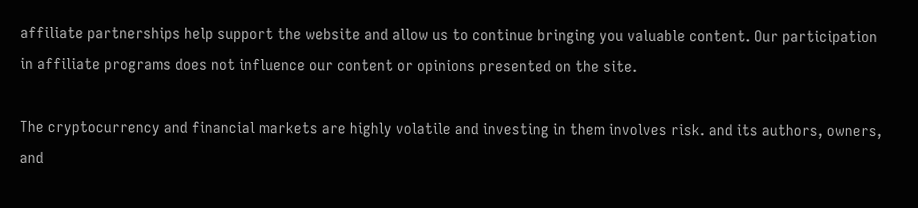affiliate partnerships help support the website and allow us to continue bringing you valuable content. Our participation in affiliate programs does not influence our content or opinions presented on the site.

The cryptocurrency and financial markets are highly volatile and investing in them involves risk. and its authors, owners, and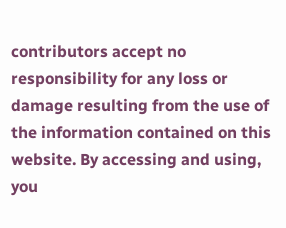contributors accept no responsibility for any loss or damage resulting from the use of the information contained on this website. By accessing and using, you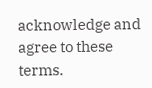acknowledge and agree to these terms.